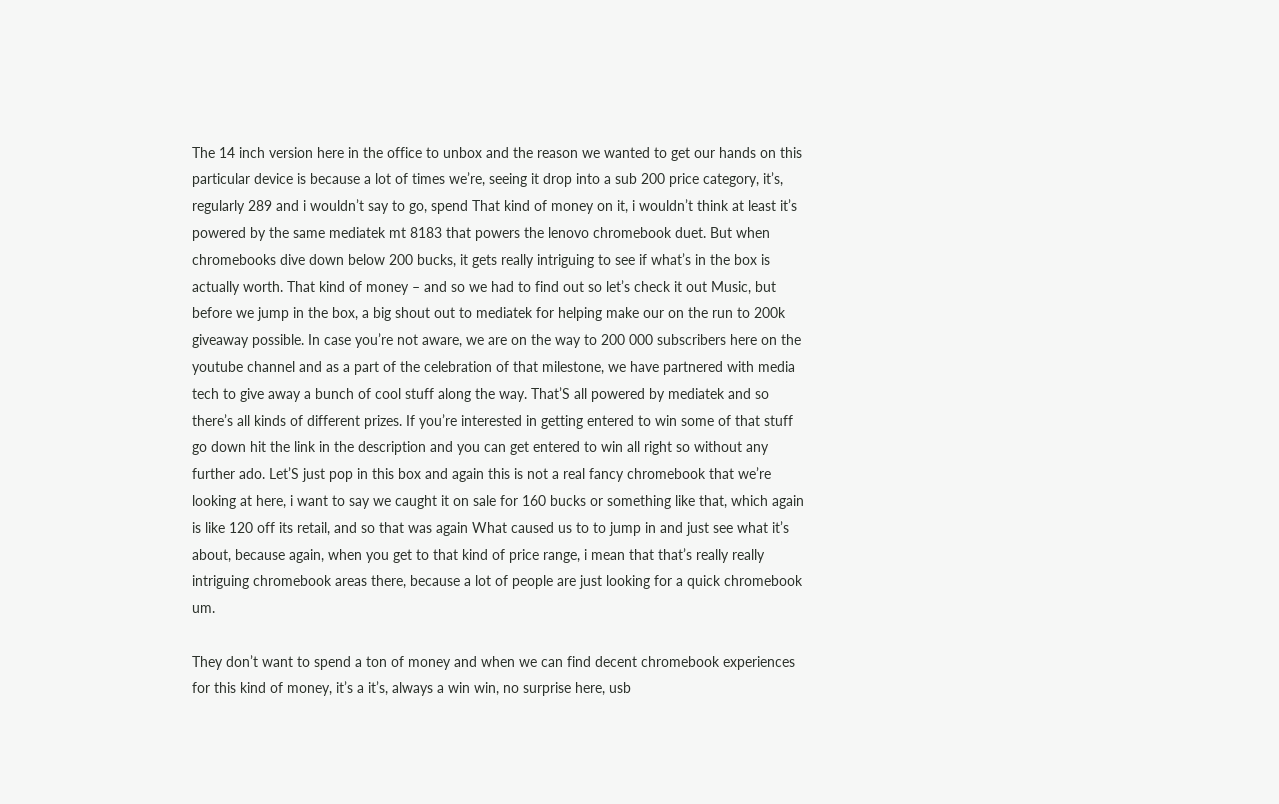The 14 inch version here in the office to unbox and the reason we wanted to get our hands on this particular device is because a lot of times we’re, seeing it drop into a sub 200 price category, it’s, regularly 289 and i wouldn’t say to go, spend That kind of money on it, i wouldn’t think at least it’s powered by the same mediatek mt 8183 that powers the lenovo chromebook duet. But when chromebooks dive down below 200 bucks, it gets really intriguing to see if what’s in the box is actually worth. That kind of money – and so we had to find out so let’s check it out Music, but before we jump in the box, a big shout out to mediatek for helping make our on the run to 200k giveaway possible. In case you’re not aware, we are on the way to 200 000 subscribers here on the youtube channel and as a part of the celebration of that milestone, we have partnered with media tech to give away a bunch of cool stuff along the way. That’S all powered by mediatek and so there’s all kinds of different prizes. If you’re interested in getting entered to win some of that stuff go down hit the link in the description and you can get entered to win all right so without any further ado. Let’S just pop in this box and again this is not a real fancy chromebook that we’re looking at here, i want to say we caught it on sale for 160 bucks or something like that, which again is like 120 off its retail, and so that was again What caused us to to jump in and just see what it’s about, because again, when you get to that kind of price range, i mean that that’s really really intriguing chromebook areas there, because a lot of people are just looking for a quick chromebook um.

They don’t want to spend a ton of money and when we can find decent chromebook experiences for this kind of money, it’s a it’s, always a win win, no surprise here, usb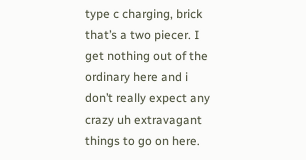type c charging, brick that’s a two piecer. I get nothing out of the ordinary here and i don’t really expect any crazy uh extravagant things to go on here.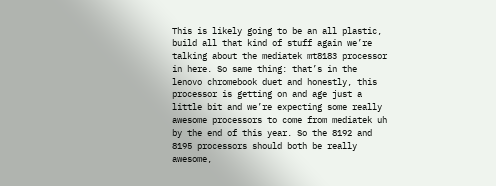This is likely going to be an all plastic, build all that kind of stuff again we’re talking about the mediatek mt8183 processor in here. So same thing: that’s in the lenovo chromebook duet and honestly, this processor is getting on and age just a little bit and we’re expecting some really awesome processors to come from mediatek uh by the end of this year. So the 8192 and 8195 processors should both be really awesome,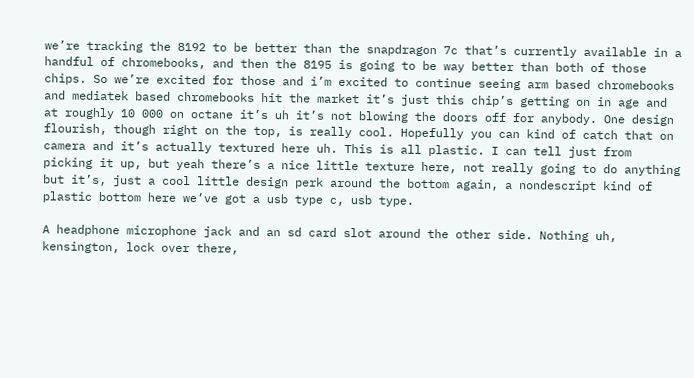we’re tracking the 8192 to be better than the snapdragon 7c that’s currently available in a handful of chromebooks, and then the 8195 is going to be way better than both of those chips. So we’re excited for those and i’m excited to continue seeing arm based chromebooks and mediatek based chromebooks hit the market it’s just this chip’s getting on in age and at roughly 10 000 on octane it’s uh it’s not blowing the doors off for anybody. One design flourish, though right on the top, is really cool. Hopefully you can kind of catch that on camera and it’s actually textured here uh. This is all plastic. I can tell just from picking it up, but yeah there’s a nice little texture here, not really going to do anything but it’s, just a cool little design perk around the bottom again, a nondescript kind of plastic bottom here we’ve got a usb type c, usb type.

A headphone microphone jack and an sd card slot around the other side. Nothing uh, kensington, lock over there,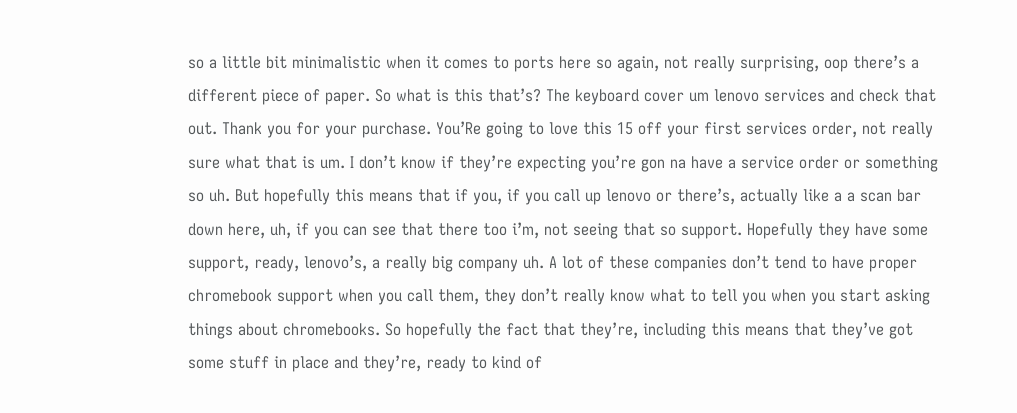so a little bit minimalistic when it comes to ports here so again, not really surprising, oop there’s a different piece of paper. So what is this that’s? The keyboard cover um lenovo services and check that out. Thank you for your purchase. You’Re going to love this 15 off your first services order, not really sure what that is um. I don’t know if they’re expecting you’re gon na have a service order or something so uh. But hopefully this means that if you, if you call up lenovo or there’s, actually like a a scan bar down here, uh, if you can see that there too i’m, not seeing that so support. Hopefully they have some support, ready, lenovo’s, a really big company uh. A lot of these companies don’t tend to have proper chromebook support when you call them, they don’t really know what to tell you when you start asking things about chromebooks. So hopefully the fact that they’re, including this means that they’ve got some stuff in place and they’re, ready to kind of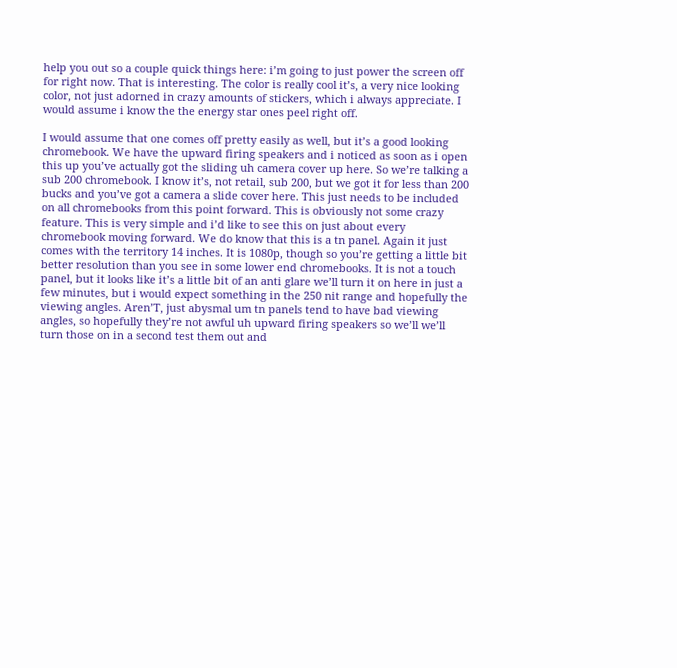help you out so a couple quick things here: i’m going to just power the screen off for right now. That is interesting. The color is really cool it’s, a very nice looking color, not just adorned in crazy amounts of stickers, which i always appreciate. I would assume i know the the energy star ones peel right off.

I would assume that one comes off pretty easily as well, but it’s a good looking chromebook. We have the upward firing speakers and i noticed as soon as i open this up you’ve actually got the sliding uh camera cover up here. So we’re talking a sub 200 chromebook. I know it’s, not retail, sub 200, but we got it for less than 200 bucks and you’ve got a camera a slide cover here. This just needs to be included on all chromebooks from this point forward. This is obviously not some crazy feature. This is very simple and i’d like to see this on just about every chromebook moving forward. We do know that this is a tn panel. Again it just comes with the territory 14 inches. It is 1080p, though so you’re getting a little bit better resolution than you see in some lower end chromebooks. It is not a touch panel, but it looks like it’s a little bit of an anti glare we’ll turn it on here in just a few minutes, but i would expect something in the 250 nit range and hopefully the viewing angles. Aren’T, just abysmal um tn panels tend to have bad viewing angles, so hopefully they’re not awful uh upward firing speakers so we’ll we’ll turn those on in a second test them out and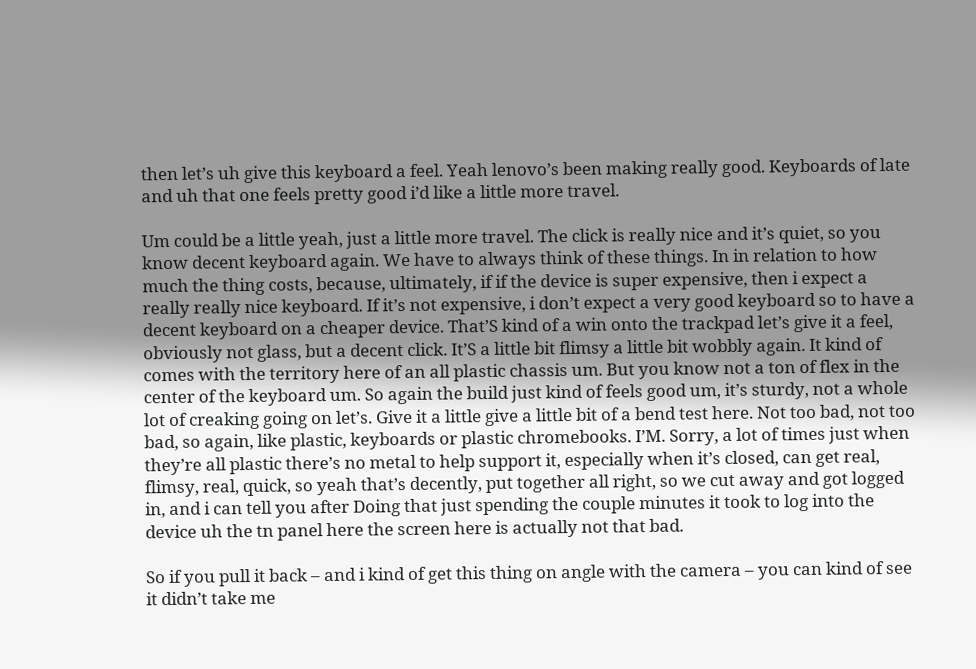then let’s uh give this keyboard a feel. Yeah lenovo’s been making really good. Keyboards of late and uh that one feels pretty good i’d like a little more travel.

Um could be a little yeah, just a little more travel. The click is really nice and it’s quiet, so you know decent keyboard again. We have to always think of these things. In in relation to how much the thing costs, because, ultimately, if if the device is super expensive, then i expect a really really nice keyboard. If it’s not expensive, i don’t expect a very good keyboard so to have a decent keyboard on a cheaper device. That’S kind of a win onto the trackpad let’s give it a feel, obviously not glass, but a decent click. It’S a little bit flimsy a little bit wobbly again. It kind of comes with the territory here of an all plastic chassis um. But you know not a ton of flex in the center of the keyboard um. So again the build just kind of feels good um, it’s sturdy, not a whole lot of creaking going on let’s. Give it a little give a little bit of a bend test here. Not too bad, not too bad, so again, like plastic, keyboards or plastic chromebooks. I’M. Sorry, a lot of times just when they’re all plastic there’s no metal to help support it, especially when it’s closed, can get real, flimsy, real, quick, so yeah that’s decently, put together all right, so we cut away and got logged in, and i can tell you after Doing that just spending the couple minutes it took to log into the device uh the tn panel here the screen here is actually not that bad.

So if you pull it back – and i kind of get this thing on angle with the camera – you can kind of see it didn’t take me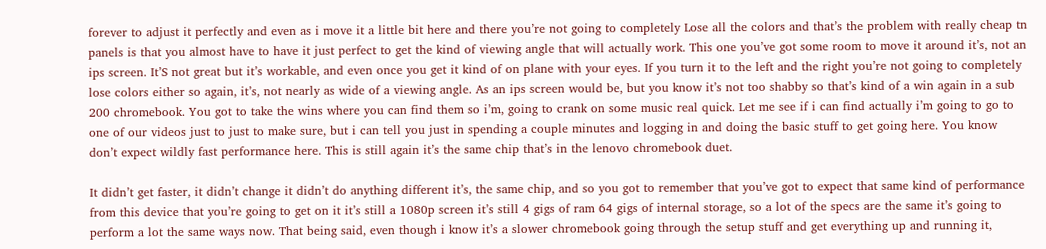forever to adjust it perfectly and even as i move it a little bit here and there you’re not going to completely Lose all the colors and that’s the problem with really cheap tn panels is that you almost have to have it just perfect to get the kind of viewing angle that will actually work. This one you’ve got some room to move it around it’s, not an ips screen. It’S not great but it’s workable, and even once you get it kind of on plane with your eyes. If you turn it to the left and the right you’re not going to completely lose colors either so again, it’s, not nearly as wide of a viewing angle. As an ips screen would be, but you know it’s not too shabby so that’s kind of a win again in a sub 200 chromebook. You got to take the wins where you can find them so i’m, going to crank on some music real quick. Let me see if i can find actually i’m going to go to one of our videos just to just to make sure, but i can tell you just in spending a couple minutes and logging in and doing the basic stuff to get going here. You know don’t expect wildly fast performance here. This is still again it’s the same chip that’s in the lenovo chromebook duet.

It didn’t get faster, it didn’t change it didn’t do anything different it’s, the same chip, and so you got to remember that you’ve got to expect that same kind of performance from this device that you’re going to get on it it’s still a 1080p screen it’s still 4 gigs of ram 64 gigs of internal storage, so a lot of the specs are the same it’s going to perform a lot the same ways now. That being said, even though i know it’s a slower chromebook going through the setup stuff and get everything up and running it,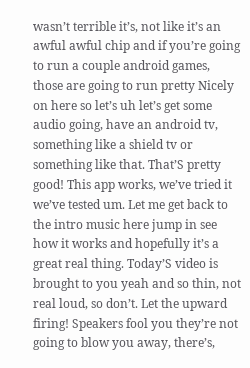wasn’t terrible it’s, not like it’s an awful awful chip and if you’re going to run a couple android games, those are going to run pretty Nicely on here so let’s uh let’s get some audio going, have an android tv, something like a shield tv or something like that. That’S pretty good! This app works, we’ve tried it we’ve tested um. Let me get back to the intro music here jump in see how it works and hopefully it’s a great real thing. Today’S video is brought to you yeah and so thin, not real loud, so don’t. Let the upward firing! Speakers fool you they’re not going to blow you away, there’s,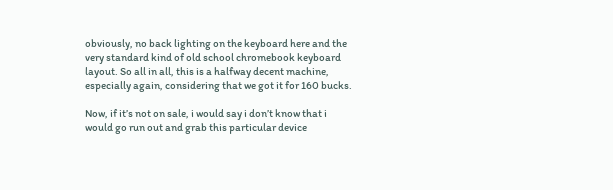obviously, no back lighting on the keyboard here and the very standard kind of old school chromebook keyboard layout. So all in all, this is a halfway decent machine, especially again, considering that we got it for 160 bucks.

Now, if it’s not on sale, i would say i don’t know that i would go run out and grab this particular device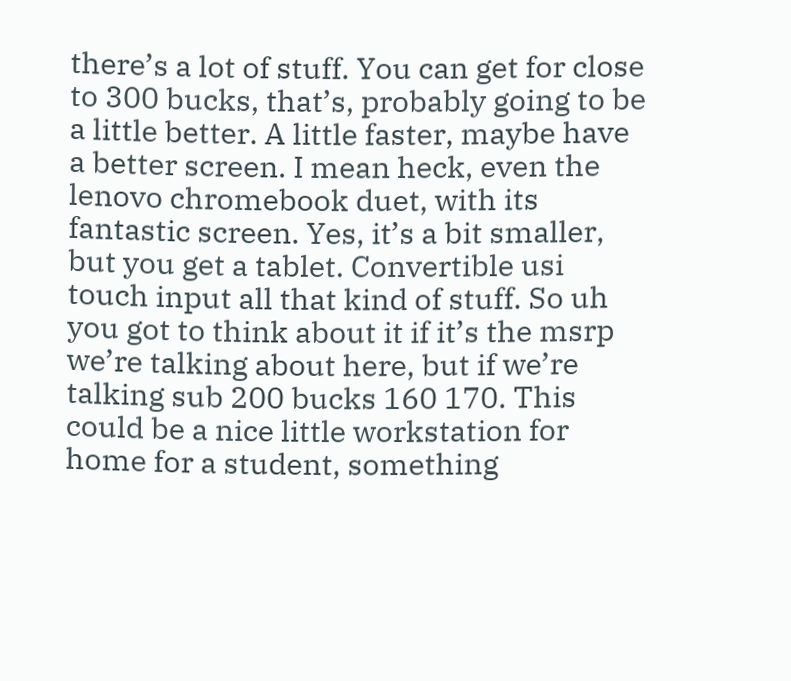there’s a lot of stuff. You can get for close to 300 bucks, that’s, probably going to be a little better. A little faster, maybe have a better screen. I mean heck, even the lenovo chromebook duet, with its fantastic screen. Yes, it’s a bit smaller, but you get a tablet. Convertible usi touch input all that kind of stuff. So uh you got to think about it if it’s the msrp we’re talking about here, but if we’re talking sub 200 bucks 160 170. This could be a nice little workstation for home for a student, something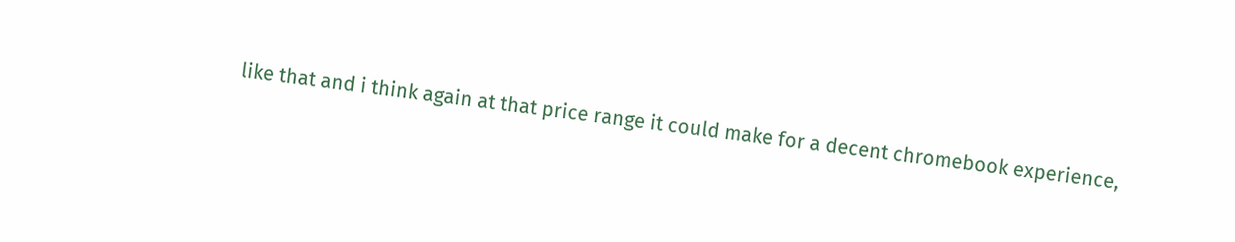like that and i think again at that price range it could make for a decent chromebook experience,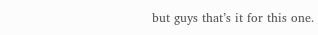but guys that’s it for this one.